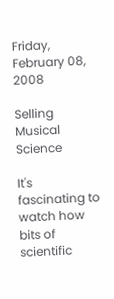Friday, February 08, 2008

Selling Musical Science

It's fascinating to watch how bits of scientific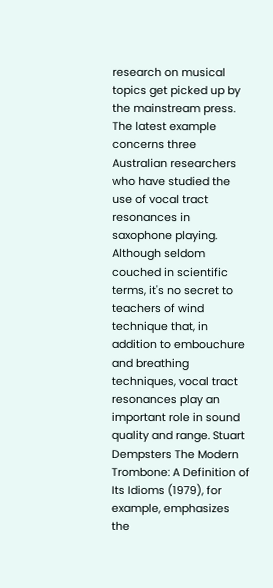research on musical topics get picked up by the mainstream press. The latest example concerns three Australian researchers who have studied the use of vocal tract resonances in saxophone playing. Although seldom couched in scientific terms, it's no secret to teachers of wind technique that, in addition to embouchure and breathing techniques, vocal tract resonances play an important role in sound quality and range. Stuart Dempsters The Modern Trombone: A Definition of Its Idioms (1979), for example, emphasizes the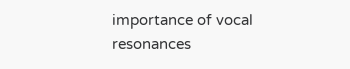importance of vocal resonances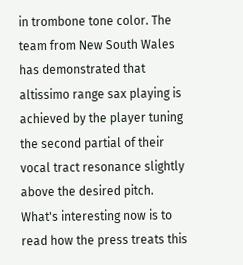in trombone tone color. The team from New South Wales has demonstrated that altissimo range sax playing is achieved by the player tuning the second partial of their vocal tract resonance slightly above the desired pitch. What's interesting now is to read how the press treats this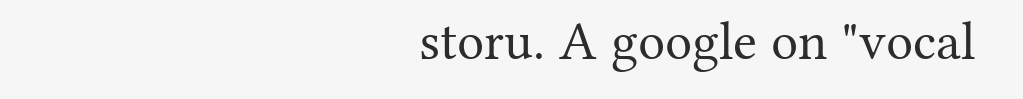storu. A google on "vocal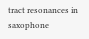tract resonances in saxophone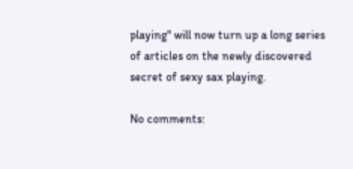playing" will now turn up a long series of articles on the newly discovered secret of sexy sax playing.

No comments: